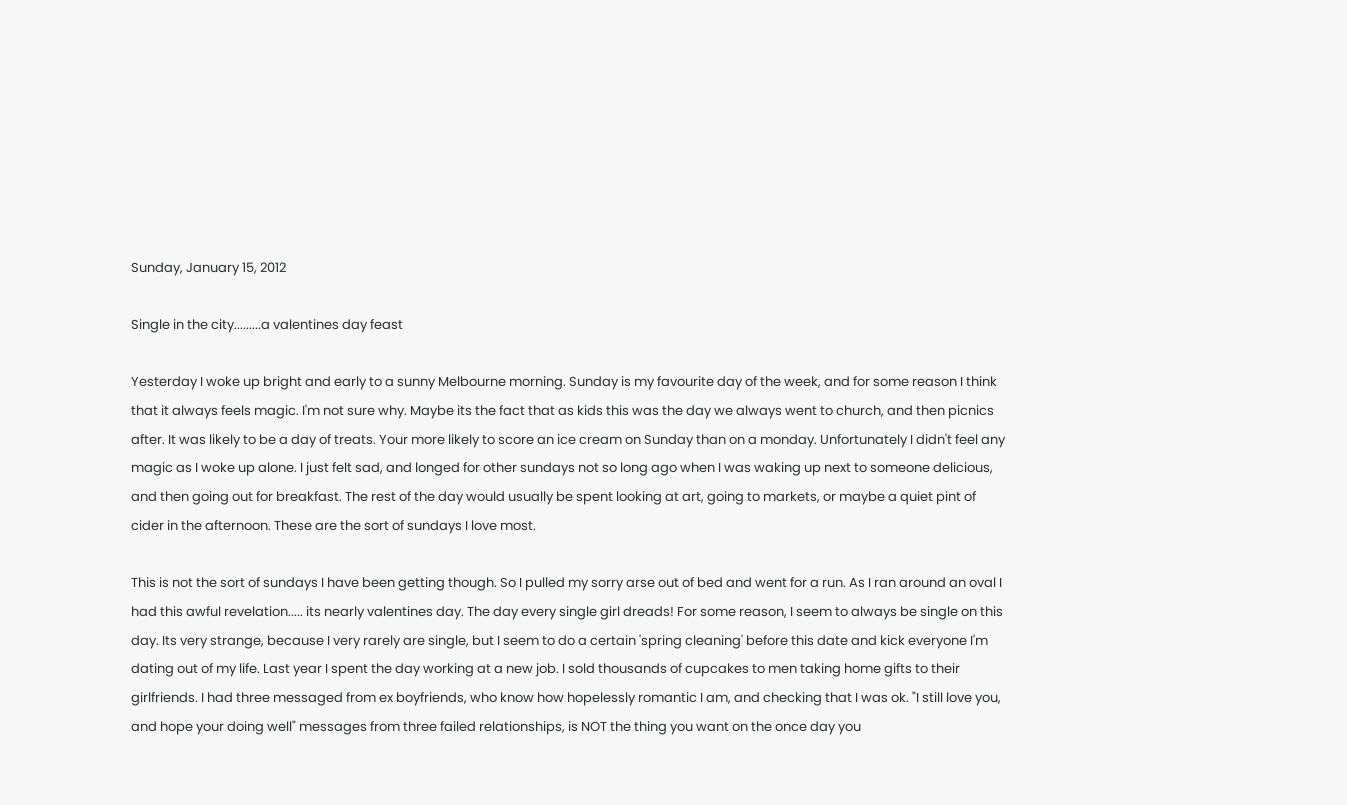Sunday, January 15, 2012

Single in the city.........a valentines day feast

Yesterday I woke up bright and early to a sunny Melbourne morning. Sunday is my favourite day of the week, and for some reason I think that it always feels magic. I'm not sure why. Maybe its the fact that as kids this was the day we always went to church, and then picnics after. It was likely to be a day of treats. Your more likely to score an ice cream on Sunday than on a monday. Unfortunately I didn't feel any magic as I woke up alone. I just felt sad, and longed for other sundays not so long ago when I was waking up next to someone delicious, and then going out for breakfast. The rest of the day would usually be spent looking at art, going to markets, or maybe a quiet pint of cider in the afternoon. These are the sort of sundays I love most.

This is not the sort of sundays I have been getting though. So I pulled my sorry arse out of bed and went for a run. As I ran around an oval I had this awful revelation..... its nearly valentines day. The day every single girl dreads! For some reason, I seem to always be single on this day. Its very strange, because I very rarely are single, but I seem to do a certain 'spring cleaning' before this date and kick everyone I'm dating out of my life. Last year I spent the day working at a new job. I sold thousands of cupcakes to men taking home gifts to their girlfriends. I had three messaged from ex boyfriends, who know how hopelessly romantic I am, and checking that I was ok. "I still love you, and hope your doing well" messages from three failed relationships, is NOT the thing you want on the once day you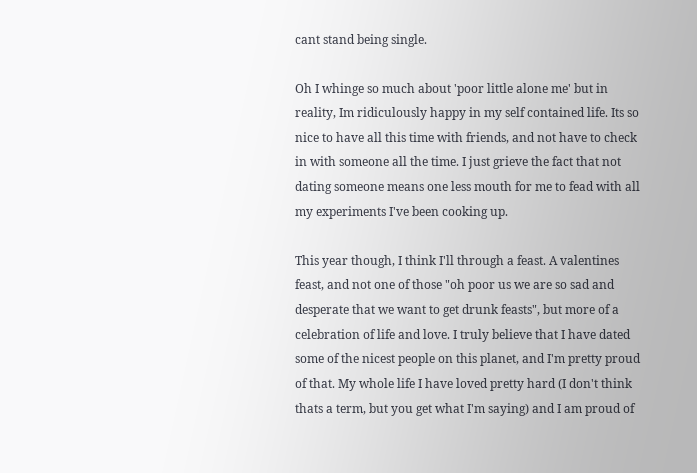cant stand being single.

Oh I whinge so much about 'poor little alone me' but in reality, Im ridiculously happy in my self contained life. Its so nice to have all this time with friends, and not have to check in with someone all the time. I just grieve the fact that not dating someone means one less mouth for me to fead with all my experiments I've been cooking up.

This year though, I think I'll through a feast. A valentines feast, and not one of those "oh poor us we are so sad and desperate that we want to get drunk feasts", but more of a celebration of life and love. I truly believe that I have dated some of the nicest people on this planet, and I'm pretty proud of that. My whole life I have loved pretty hard (I don't think thats a term, but you get what I'm saying) and I am proud of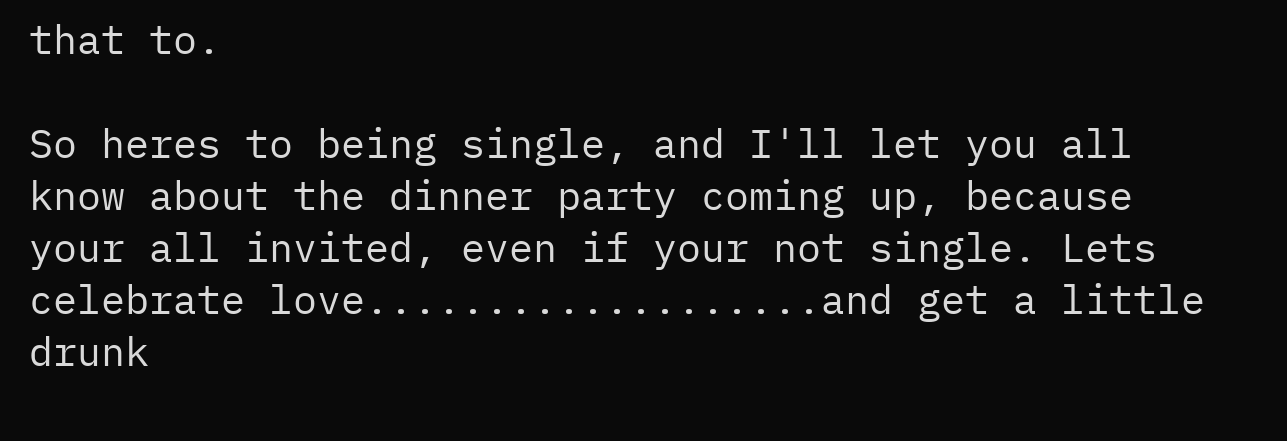that to.

So heres to being single, and I'll let you all know about the dinner party coming up, because your all invited, even if your not single. Lets celebrate love...................and get a little drunk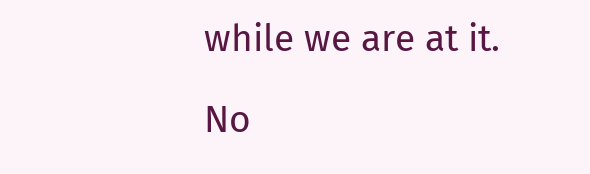while we are at it.

No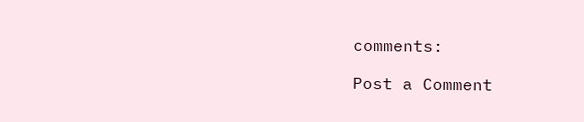comments:

Post a Comment